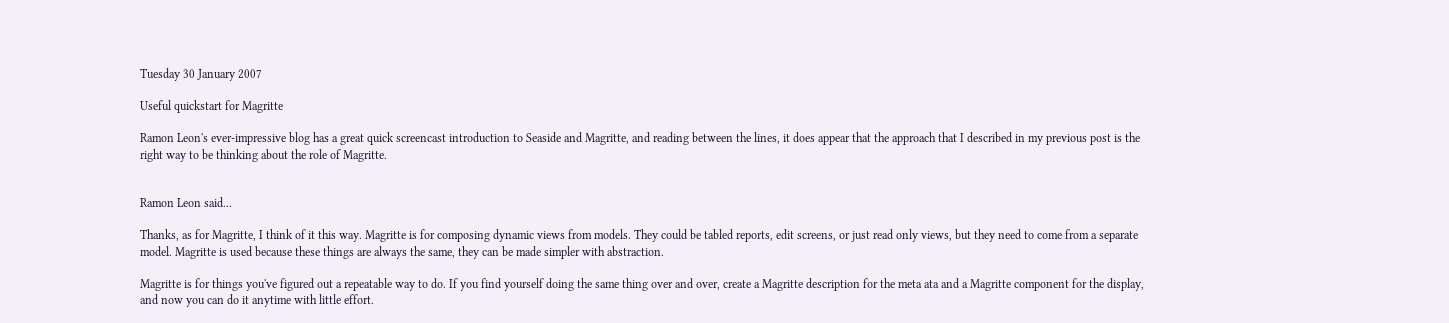Tuesday 30 January 2007

Useful quickstart for Magritte

Ramon Leon's ever-impressive blog has a great quick screencast introduction to Seaside and Magritte, and reading between the lines, it does appear that the approach that I described in my previous post is the right way to be thinking about the role of Magritte.


Ramon Leon said...

Thanks, as for Magritte, I think of it this way. Magritte is for composing dynamic views from models. They could be tabled reports, edit screens, or just read only views, but they need to come from a separate model. Magritte is used because these things are always the same, they can be made simpler with abstraction.

Magritte is for things you've figured out a repeatable way to do. If you find yourself doing the same thing over and over, create a Magritte description for the meta ata and a Magritte component for the display, and now you can do it anytime with little effort.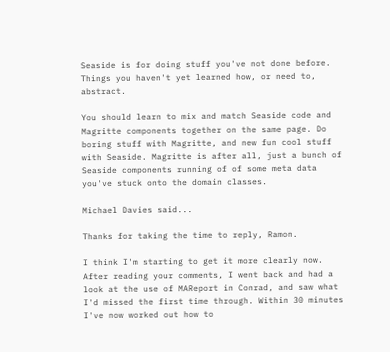Seaside is for doing stuff you've not done before. Things you haven't yet learned how, or need to, abstract.

You should learn to mix and match Seaside code and Magritte components together on the same page. Do boring stuff with Magritte, and new fun cool stuff with Seaside. Magritte is after all, just a bunch of Seaside components running of of some meta data you've stuck onto the domain classes.

Michael Davies said...

Thanks for taking the time to reply, Ramon.

I think I'm starting to get it more clearly now. After reading your comments, I went back and had a look at the use of MAReport in Conrad, and saw what I'd missed the first time through. Within 30 minutes I've now worked out how to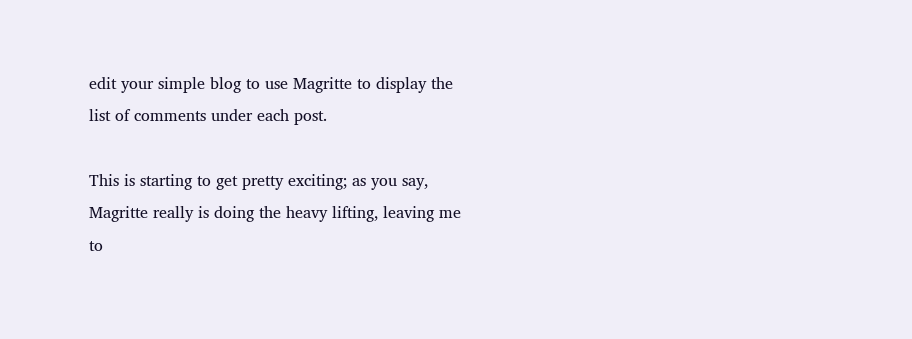edit your simple blog to use Magritte to display the list of comments under each post.

This is starting to get pretty exciting; as you say, Magritte really is doing the heavy lifting, leaving me to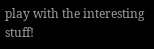play with the interesting stuff!